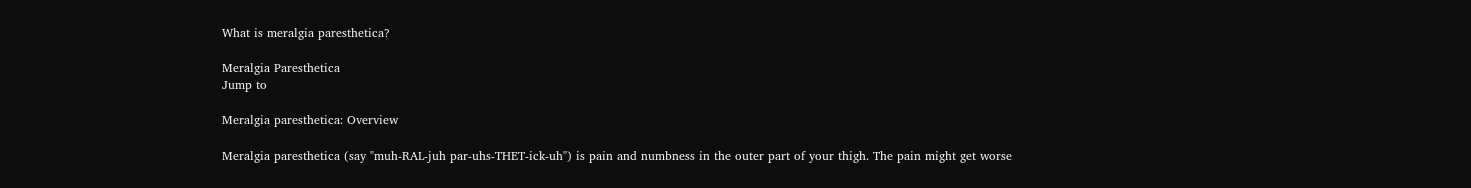What is meralgia paresthetica?

Meralgia Paresthetica
Jump to

Meralgia paresthetica: Overview

Meralgia paresthetica (say "muh-RAL-juh par-uhs-THET-ick-uh") is pain and numbness in the outer part of your thigh. The pain might get worse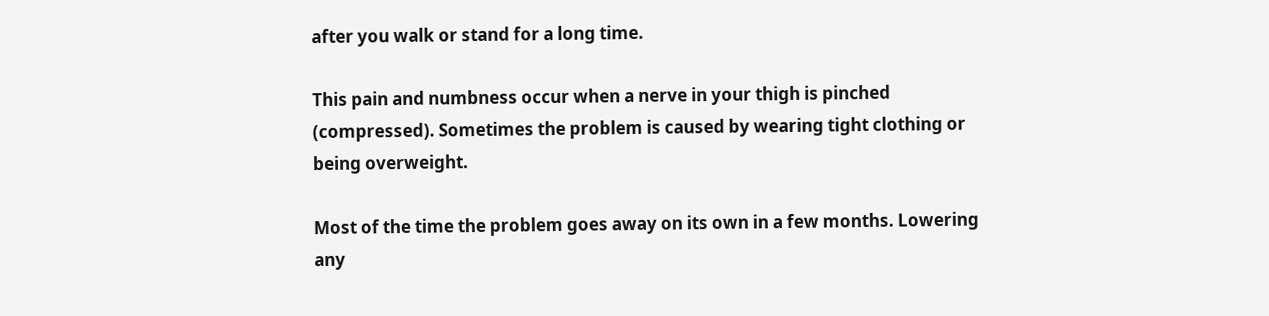after you walk or stand for a long time.

This pain and numbness occur when a nerve in your thigh is pinched (compressed). Sometimes the problem is caused by wearing tight clothing or being overweight.

Most of the time the problem goes away on its own in a few months. Lowering any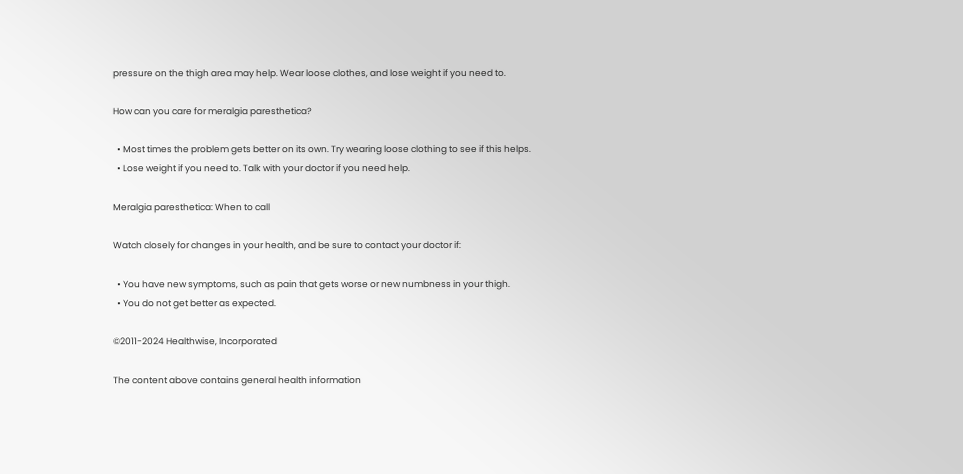pressure on the thigh area may help. Wear loose clothes, and lose weight if you need to.

How can you care for meralgia paresthetica?

  • Most times the problem gets better on its own. Try wearing loose clothing to see if this helps.
  • Lose weight if you need to. Talk with your doctor if you need help.

Meralgia paresthetica: When to call

Watch closely for changes in your health, and be sure to contact your doctor if:

  • You have new symptoms, such as pain that gets worse or new numbness in your thigh.
  • You do not get better as expected.

©2011-2024 Healthwise, Incorporated

The content above contains general health information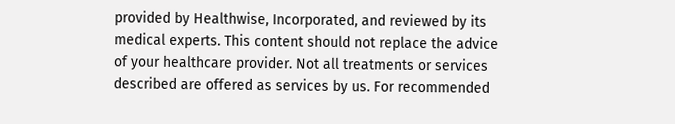provided by Healthwise, Incorporated, and reviewed by its medical experts. This content should not replace the advice of your healthcare provider. Not all treatments or services described are offered as services by us. For recommended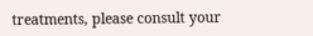treatments, please consult your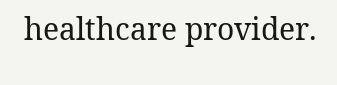healthcare provider.